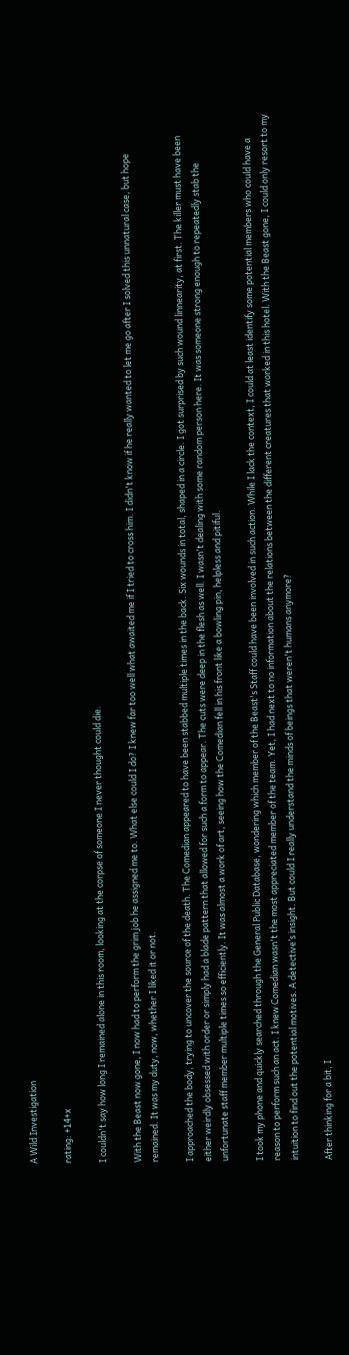A Wild Investigation

rating: +14+x

I couldn't say how long I remained alone in this room, looking at the corpse of someone I never thought could die.

With the Beast now gone, I now had to perform the grim job he assigned me to. What else could I do? I knew far too well what awaited me if I tried to cross him. I didn't know if he really wanted to let me go after I solved this unnatural case, but hope remained. It was my duty, now, whether I liked it or not.

I approached the body, trying to uncover the source of the death. The Comedian appeared to have been stabbed multiple times in the back. Six wounds in total, shaped in a circle. I got surprised by such wound linnearity, at first. The killer must have been either weirdly obsessed with order or simply had a blade pattern that allowed for such a form to appear. The cuts were deep in the flesh as well. I wasn't dealing with some random person here. It was someone strong enough to repeatedly stab the unfortunate staff member multiple times so efficiently. It was almost a work of art, seeing how the Comedian fell in his front like a bowling pin, helpless and pitiful.

I took my phone and quickly searched through the General Public Database, wondering which member of the Beast's Staff could have been involved in such action. While I lack the context, I could at least identify some potential members who could have a reason to perform such an act. I knew Comedian wasn't the most appreciated member of the team. Yet, I had next to no information about the relations between the different creatures that worked in this hotel. With the Beast gone, I could only resort to my intuition to find out the potential motives. A detective’s insight. But could I really understand the minds of beings that weren't humans anymore?

After thinking for a bit, I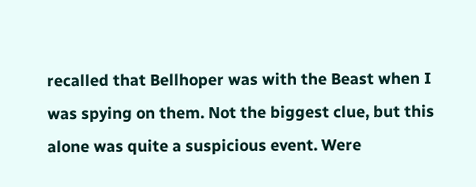recalled that Bellhoper was with the Beast when I was spying on them. Not the biggest clue, but this alone was quite a suspicious event. Were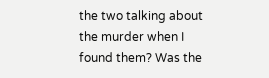the two talking about the murder when I found them? Was the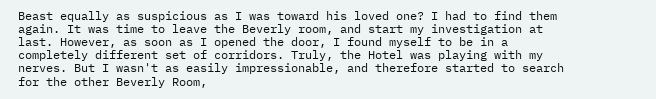Beast equally as suspicious as I was toward his loved one? I had to find them again. It was time to leave the Beverly room, and start my investigation at last. However, as soon as I opened the door, I found myself to be in a completely different set of corridors. Truly, the Hotel was playing with my nerves. But I wasn't as easily impressionable, and therefore started to search for the other Beverly Room,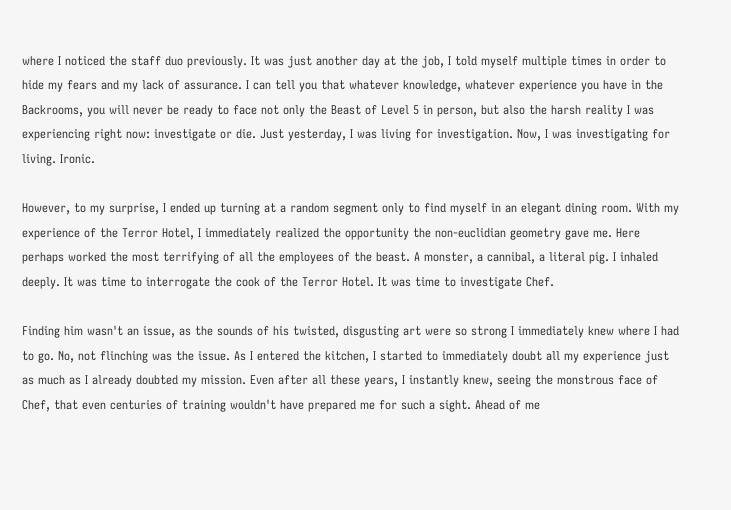where I noticed the staff duo previously. It was just another day at the job, I told myself multiple times in order to hide my fears and my lack of assurance. I can tell you that whatever knowledge, whatever experience you have in the Backrooms, you will never be ready to face not only the Beast of Level 5 in person, but also the harsh reality I was experiencing right now: investigate or die. Just yesterday, I was living for investigation. Now, I was investigating for living. Ironic.

However, to my surprise, I ended up turning at a random segment only to find myself in an elegant dining room. With my experience of the Terror Hotel, I immediately realized the opportunity the non-euclidian geometry gave me. Here perhaps worked the most terrifying of all the employees of the beast. A monster, a cannibal, a literal pig. I inhaled deeply. It was time to interrogate the cook of the Terror Hotel. It was time to investigate Chef.

Finding him wasn't an issue, as the sounds of his twisted, disgusting art were so strong I immediately knew where I had to go. No, not flinching was the issue. As I entered the kitchen, I started to immediately doubt all my experience just as much as I already doubted my mission. Even after all these years, I instantly knew, seeing the monstrous face of Chef, that even centuries of training wouldn't have prepared me for such a sight. Ahead of me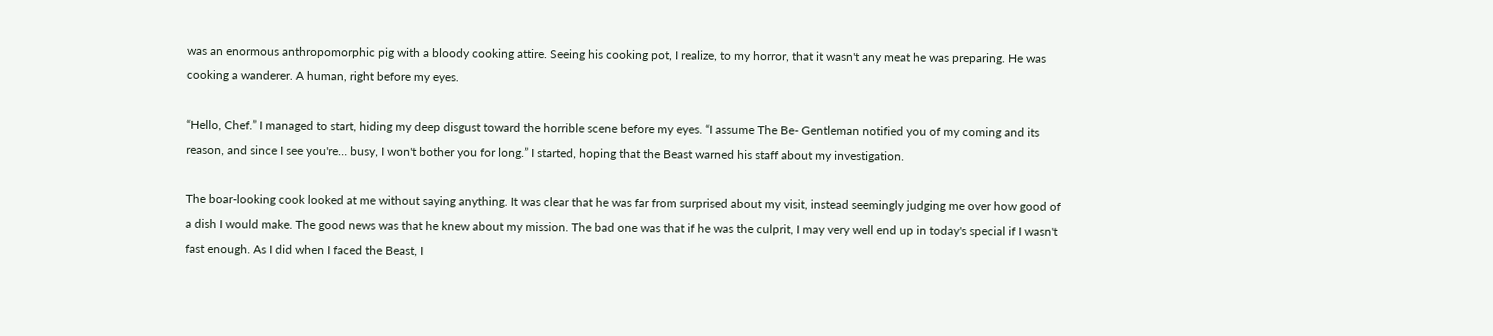was an enormous anthropomorphic pig with a bloody cooking attire. Seeing his cooking pot, I realize, to my horror, that it wasn't any meat he was preparing. He was cooking a wanderer. A human, right before my eyes.

“Hello, Chef.” I managed to start, hiding my deep disgust toward the horrible scene before my eyes. “I assume The Be- Gentleman notified you of my coming and its reason, and since I see you're… busy, I won't bother you for long.” I started, hoping that the Beast warned his staff about my investigation.

The boar-looking cook looked at me without saying anything. It was clear that he was far from surprised about my visit, instead seemingly judging me over how good of a dish I would make. The good news was that he knew about my mission. The bad one was that if he was the culprit, I may very well end up in today's special if I wasn't fast enough. As I did when I faced the Beast, I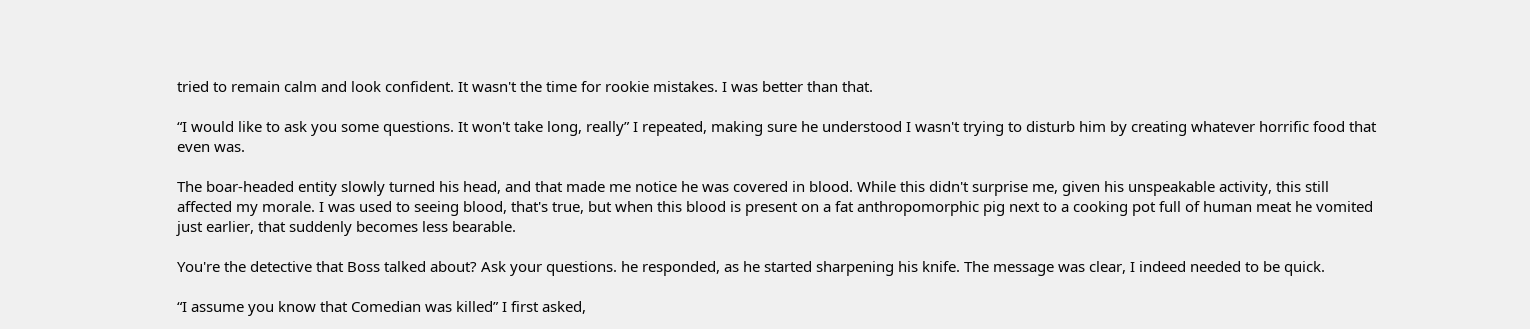tried to remain calm and look confident. It wasn't the time for rookie mistakes. I was better than that.

“I would like to ask you some questions. It won't take long, really” I repeated, making sure he understood I wasn't trying to disturb him by creating whatever horrific food that even was.

The boar-headed entity slowly turned his head, and that made me notice he was covered in blood. While this didn't surprise me, given his unspeakable activity, this still affected my morale. I was used to seeing blood, that's true, but when this blood is present on a fat anthropomorphic pig next to a cooking pot full of human meat he vomited just earlier, that suddenly becomes less bearable.

You're the detective that Boss talked about? Ask your questions. he responded, as he started sharpening his knife. The message was clear, I indeed needed to be quick.

“I assume you know that Comedian was killed” I first asked,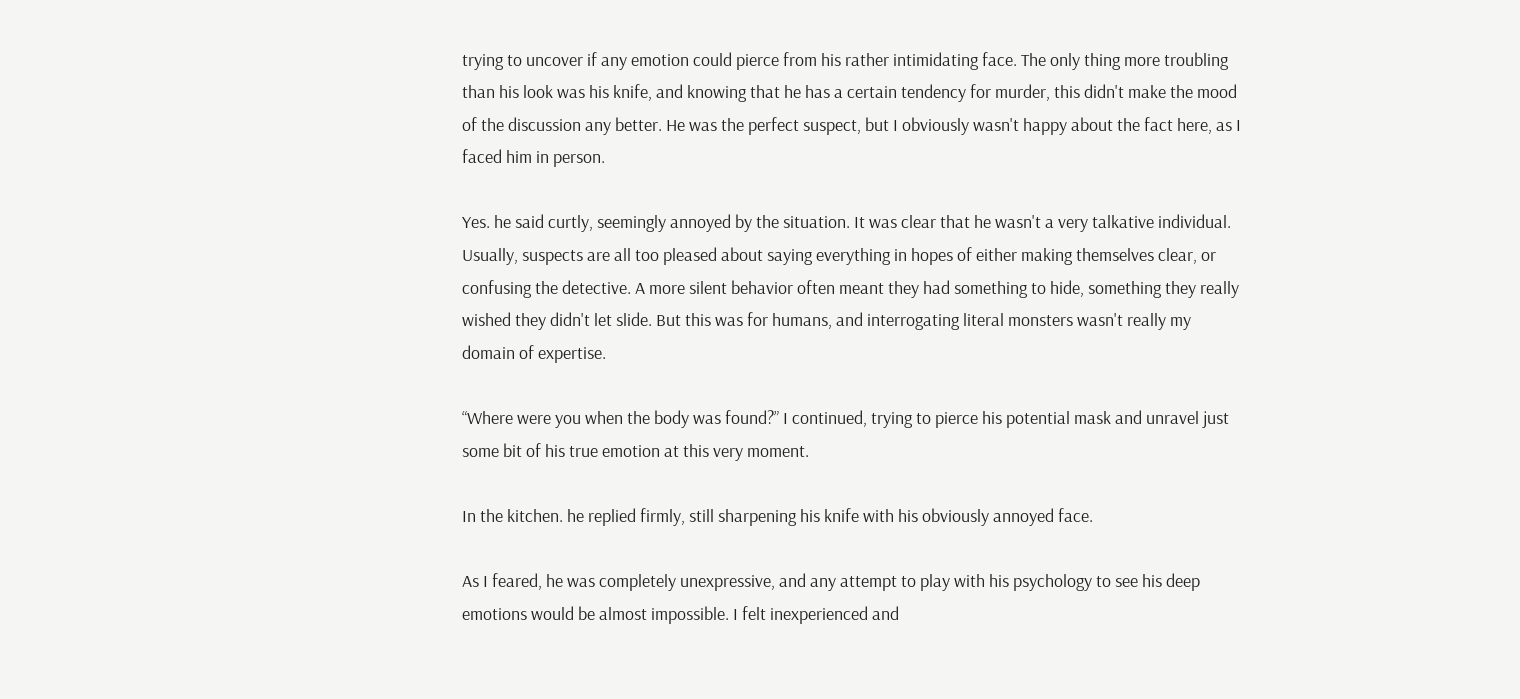trying to uncover if any emotion could pierce from his rather intimidating face. The only thing more troubling than his look was his knife, and knowing that he has a certain tendency for murder, this didn't make the mood of the discussion any better. He was the perfect suspect, but I obviously wasn't happy about the fact here, as I faced him in person.

Yes. he said curtly, seemingly annoyed by the situation. It was clear that he wasn't a very talkative individual. Usually, suspects are all too pleased about saying everything in hopes of either making themselves clear, or confusing the detective. A more silent behavior often meant they had something to hide, something they really wished they didn't let slide. But this was for humans, and interrogating literal monsters wasn't really my domain of expertise.

“Where were you when the body was found?” I continued, trying to pierce his potential mask and unravel just some bit of his true emotion at this very moment.

In the kitchen. he replied firmly, still sharpening his knife with his obviously annoyed face.

As I feared, he was completely unexpressive, and any attempt to play with his psychology to see his deep emotions would be almost impossible. I felt inexperienced and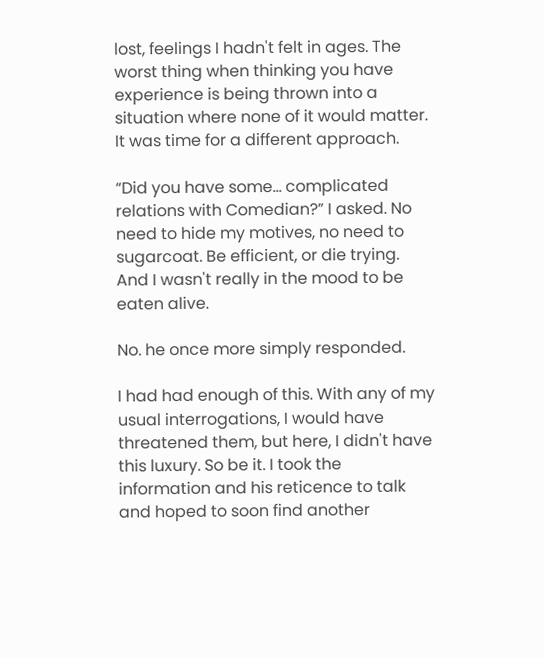lost, feelings I hadn't felt in ages. The worst thing when thinking you have experience is being thrown into a situation where none of it would matter. It was time for a different approach.

“Did you have some… complicated relations with Comedian?” I asked. No need to hide my motives, no need to sugarcoat. Be efficient, or die trying. And I wasn't really in the mood to be eaten alive.

No. he once more simply responded.

I had had enough of this. With any of my usual interrogations, I would have threatened them, but here, I didn't have this luxury. So be it. I took the information and his reticence to talk and hoped to soon find another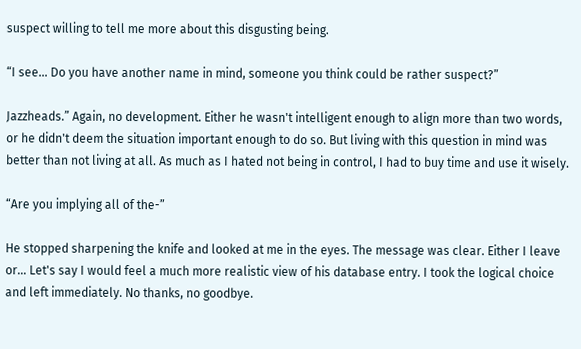suspect willing to tell me more about this disgusting being.

“I see… Do you have another name in mind, someone you think could be rather suspect?”

Jazzheads.” Again, no development. Either he wasn't intelligent enough to align more than two words, or he didn't deem the situation important enough to do so. But living with this question in mind was better than not living at all. As much as I hated not being in control, I had to buy time and use it wisely.

“Are you implying all of the-”

He stopped sharpening the knife and looked at me in the eyes. The message was clear. Either I leave or… Let's say I would feel a much more realistic view of his database entry. I took the logical choice and left immediately. No thanks, no goodbye.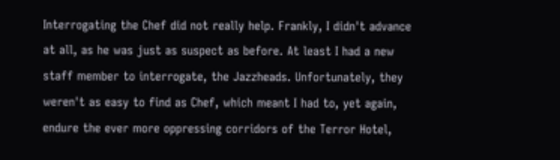Interrogating the Chef did not really help. Frankly, I didn't advance at all, as he was just as suspect as before. At least I had a new staff member to interrogate, the Jazzheads. Unfortunately, they weren't as easy to find as Chef, which meant I had to, yet again, endure the ever more oppressing corridors of the Terror Hotel,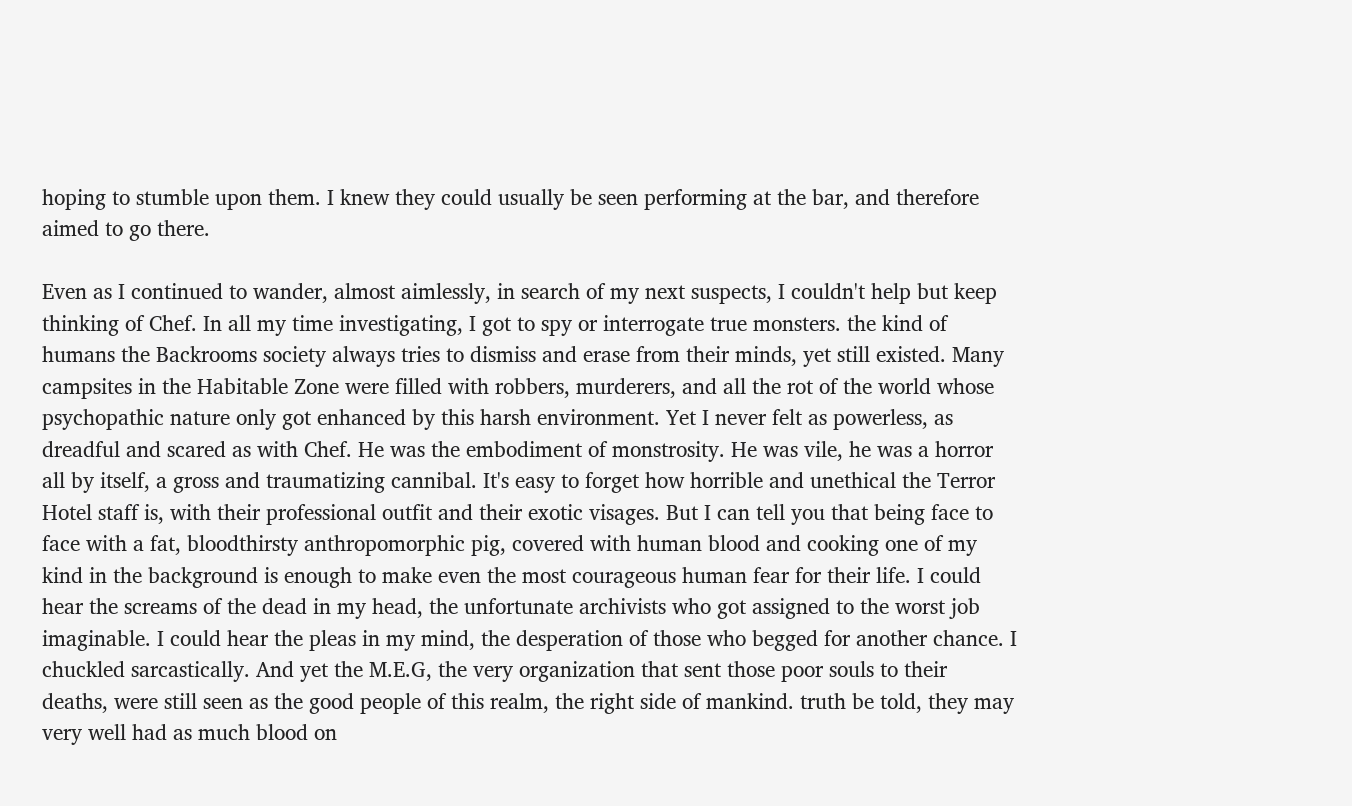hoping to stumble upon them. I knew they could usually be seen performing at the bar, and therefore aimed to go there.

Even as I continued to wander, almost aimlessly, in search of my next suspects, I couldn't help but keep thinking of Chef. In all my time investigating, I got to spy or interrogate true monsters. the kind of humans the Backrooms society always tries to dismiss and erase from their minds, yet still existed. Many campsites in the Habitable Zone were filled with robbers, murderers, and all the rot of the world whose psychopathic nature only got enhanced by this harsh environment. Yet I never felt as powerless, as dreadful and scared as with Chef. He was the embodiment of monstrosity. He was vile, he was a horror all by itself, a gross and traumatizing cannibal. It's easy to forget how horrible and unethical the Terror Hotel staff is, with their professional outfit and their exotic visages. But I can tell you that being face to face with a fat, bloodthirsty anthropomorphic pig, covered with human blood and cooking one of my kind in the background is enough to make even the most courageous human fear for their life. I could hear the screams of the dead in my head, the unfortunate archivists who got assigned to the worst job imaginable. I could hear the pleas in my mind, the desperation of those who begged for another chance. I chuckled sarcastically. And yet the M.E.G, the very organization that sent those poor souls to their deaths, were still seen as the good people of this realm, the right side of mankind. truth be told, they may very well had as much blood on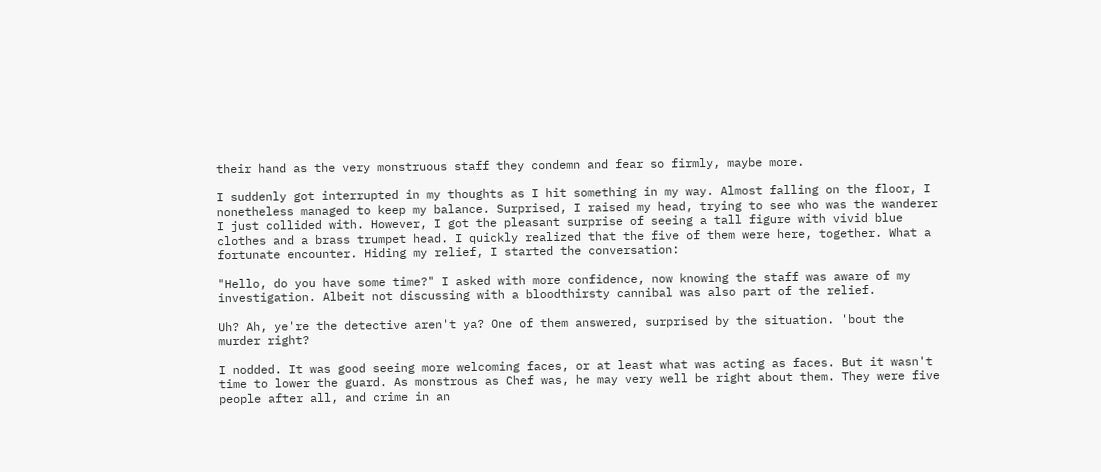their hand as the very monstruous staff they condemn and fear so firmly, maybe more.

I suddenly got interrupted in my thoughts as I hit something in my way. Almost falling on the floor, I nonetheless managed to keep my balance. Surprised, I raised my head, trying to see who was the wanderer I just collided with. However, I got the pleasant surprise of seeing a tall figure with vivid blue clothes and a brass trumpet head. I quickly realized that the five of them were here, together. What a fortunate encounter. Hiding my relief, I started the conversation:

"Hello, do you have some time?" I asked with more confidence, now knowing the staff was aware of my investigation. Albeit not discussing with a bloodthirsty cannibal was also part of the relief.

Uh? Ah, ye're the detective aren't ya? One of them answered, surprised by the situation. 'bout the murder right?

I nodded. It was good seeing more welcoming faces, or at least what was acting as faces. But it wasn't time to lower the guard. As monstrous as Chef was, he may very well be right about them. They were five people after all, and crime in an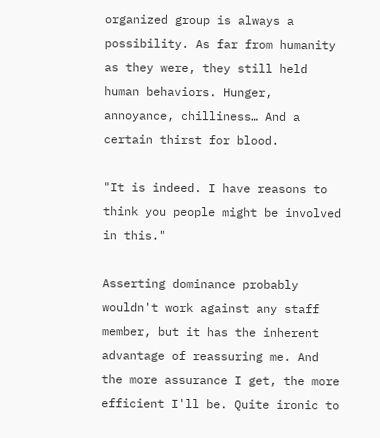organized group is always a possibility. As far from humanity as they were, they still held human behaviors. Hunger, annoyance, chilliness… And a certain thirst for blood.

"It is indeed. I have reasons to think you people might be involved in this."

Asserting dominance probably wouldn't work against any staff member, but it has the inherent advantage of reassuring me. And the more assurance I get, the more efficient I'll be. Quite ironic to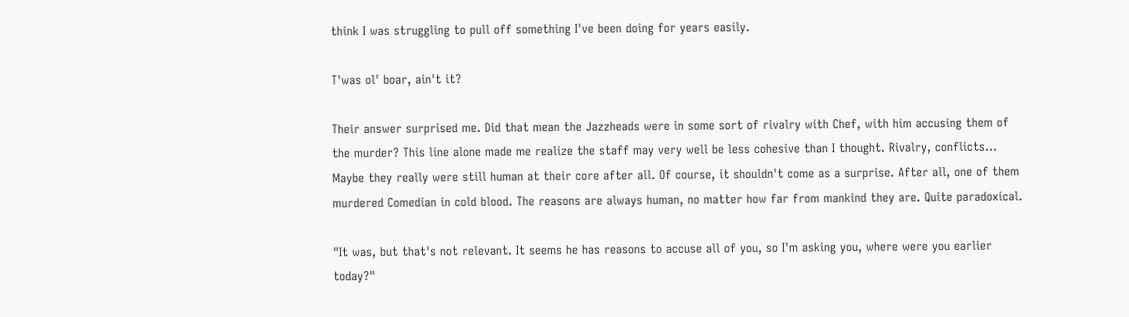think I was struggling to pull off something I've been doing for years easily.

T'was ol' boar, ain't it?

Their answer surprised me. Did that mean the Jazzheads were in some sort of rivalry with Chef, with him accusing them of the murder? This line alone made me realize the staff may very well be less cohesive than I thought. Rivalry, conflicts… Maybe they really were still human at their core after all. Of course, it shouldn't come as a surprise. After all, one of them murdered Comedian in cold blood. The reasons are always human, no matter how far from mankind they are. Quite paradoxical.

"It was, but that's not relevant. It seems he has reasons to accuse all of you, so I'm asking you, where were you earlier today?"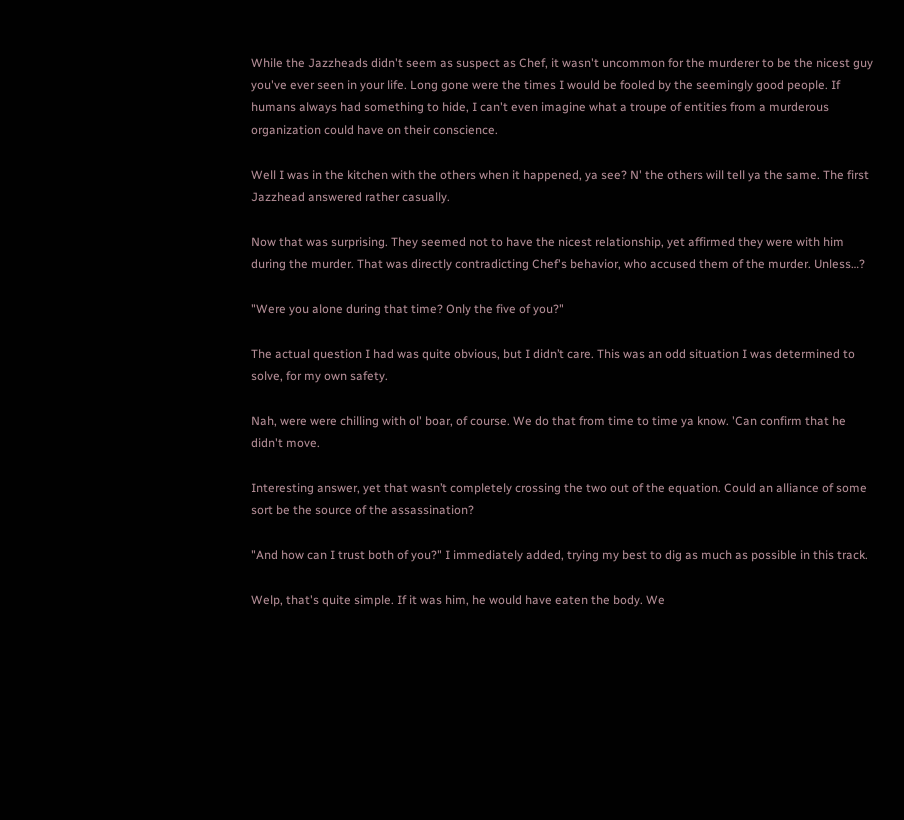While the Jazzheads didn't seem as suspect as Chef, it wasn't uncommon for the murderer to be the nicest guy you've ever seen in your life. Long gone were the times I would be fooled by the seemingly good people. If humans always had something to hide, I can't even imagine what a troupe of entities from a murderous organization could have on their conscience.

Well I was in the kitchen with the others when it happened, ya see? N' the others will tell ya the same. The first Jazzhead answered rather casually.

Now that was surprising. They seemed not to have the nicest relationship, yet affirmed they were with him during the murder. That was directly contradicting Chef's behavior, who accused them of the murder. Unless…?

"Were you alone during that time? Only the five of you?"

The actual question I had was quite obvious, but I didn’t care. This was an odd situation I was determined to solve, for my own safety.

Nah, were were chilling with ol' boar, of course. We do that from time to time ya know. 'Can confirm that he didn't move.

Interesting answer, yet that wasn’t completely crossing the two out of the equation. Could an alliance of some sort be the source of the assassination?

"And how can I trust both of you?" I immediately added, trying my best to dig as much as possible in this track.

Welp, that's quite simple. If it was him, he would have eaten the body. We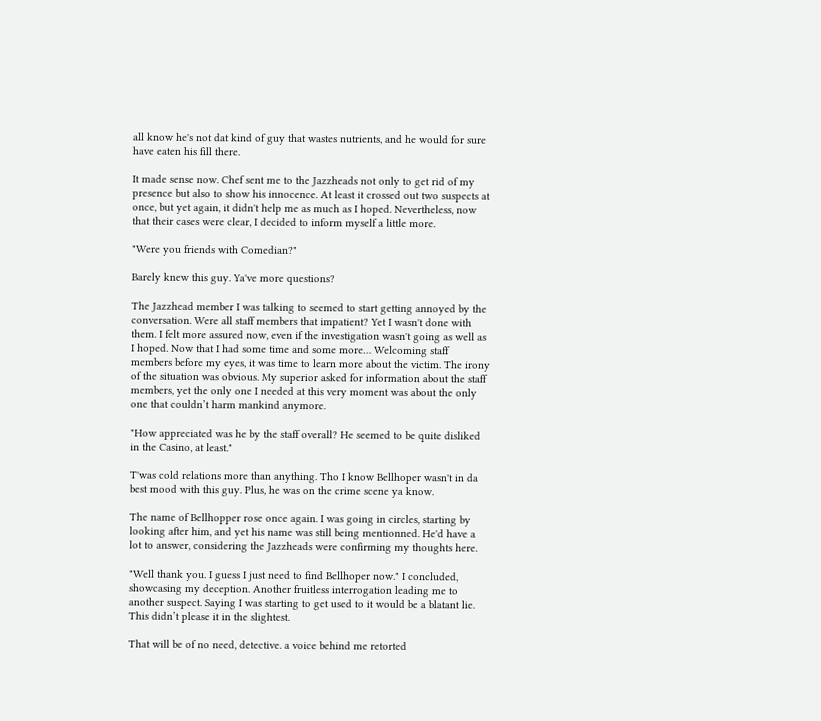all know he's not dat kind of guy that wastes nutrients, and he would for sure have eaten his fill there.

It made sense now. Chef sent me to the Jazzheads not only to get rid of my presence but also to show his innocence. At least it crossed out two suspects at once, but yet again, it didn't help me as much as I hoped. Nevertheless, now that their cases were clear, I decided to inform myself a little more.

"Were you friends with Comedian?"

Barely knew this guy. Ya've more questions?

The Jazzhead member I was talking to seemed to start getting annoyed by the conversation. Were all staff members that impatient? Yet I wasn't done with them. I felt more assured now, even if the investigation wasn't going as well as I hoped. Now that I had some time and some more… Welcoming staff members before my eyes, it was time to learn more about the victim. The irony of the situation was obvious. My superior asked for information about the staff members, yet the only one I needed at this very moment was about the only one that couldn’t harm mankind anymore.

"How appreciated was he by the staff overall? He seemed to be quite disliked in the Casino, at least."

T'was cold relations more than anything. Tho I know Bellhoper wasn't in da best mood with this guy. Plus, he was on the crime scene ya know.

The name of Bellhopper rose once again. I was going in circles, starting by looking after him, and yet his name was still being mentionned. He'd have a lot to answer, considering the Jazzheads were confirming my thoughts here.

"Well thank you. I guess I just need to find Bellhoper now." I concluded, showcasing my deception. Another fruitless interrogation leading me to another suspect. Saying I was starting to get used to it would be a blatant lie. This didn’t please it in the slightest.

That will be of no need, detective. a voice behind me retorted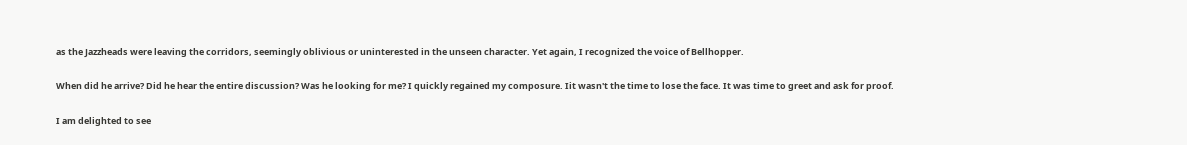as the Jazzheads were leaving the corridors, seemingly oblivious or uninterested in the unseen character. Yet again, I recognized the voice of Bellhopper.

When did he arrive? Did he hear the entire discussion? Was he looking for me? I quickly regained my composure. Iit wasn't the time to lose the face. It was time to greet and ask for proof.

I am delighted to see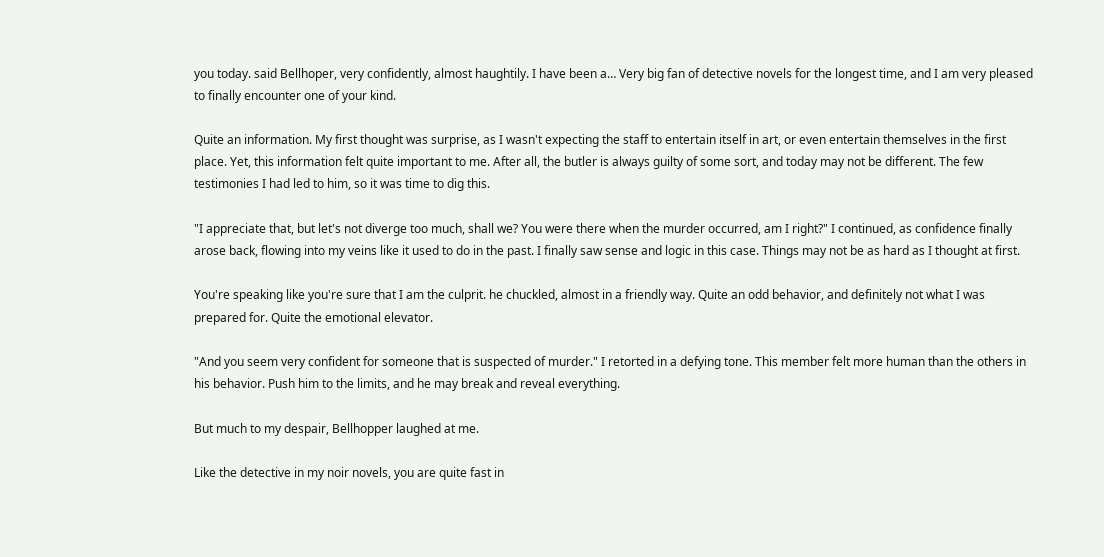you today. said Bellhoper, very confidently, almost haughtily. I have been a… Very big fan of detective novels for the longest time, and I am very pleased to finally encounter one of your kind.

Quite an information. My first thought was surprise, as I wasn't expecting the staff to entertain itself in art, or even entertain themselves in the first place. Yet, this information felt quite important to me. After all, the butler is always guilty of some sort, and today may not be different. The few testimonies I had led to him, so it was time to dig this.

"I appreciate that, but let's not diverge too much, shall we? You were there when the murder occurred, am I right?" I continued, as confidence finally arose back, flowing into my veins like it used to do in the past. I finally saw sense and logic in this case. Things may not be as hard as I thought at first.

You're speaking like you're sure that I am the culprit. he chuckled, almost in a friendly way. Quite an odd behavior, and definitely not what I was prepared for. Quite the emotional elevator.

"And you seem very confident for someone that is suspected of murder." I retorted in a defying tone. This member felt more human than the others in his behavior. Push him to the limits, and he may break and reveal everything.

But much to my despair, Bellhopper laughed at me.

Like the detective in my noir novels, you are quite fast in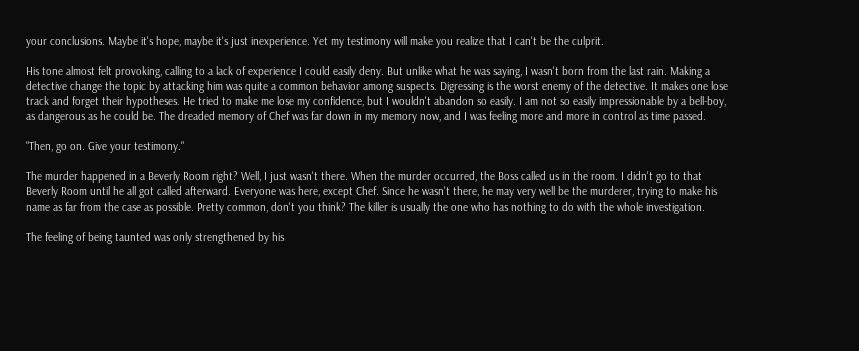your conclusions. Maybe it's hope, maybe it's just inexperience. Yet my testimony will make you realize that I can't be the culprit.

His tone almost felt provoking, calling to a lack of experience I could easily deny. But unlike what he was saying, I wasn't born from the last rain. Making a detective change the topic by attacking him was quite a common behavior among suspects. Digressing is the worst enemy of the detective. It makes one lose track and forget their hypotheses. He tried to make me lose my confidence, but I wouldn't abandon so easily. I am not so easily impressionable by a bell-boy, as dangerous as he could be. The dreaded memory of Chef was far down in my memory now, and I was feeling more and more in control as time passed.

"Then, go on. Give your testimony."

The murder happened in a Beverly Room right? Well, I just wasn't there. When the murder occurred, the Boss called us in the room. I didn't go to that Beverly Room until he all got called afterward. Everyone was here, except Chef. Since he wasn't there, he may very well be the murderer, trying to make his name as far from the case as possible. Pretty common, don't you think? The killer is usually the one who has nothing to do with the whole investigation.

The feeling of being taunted was only strengthened by his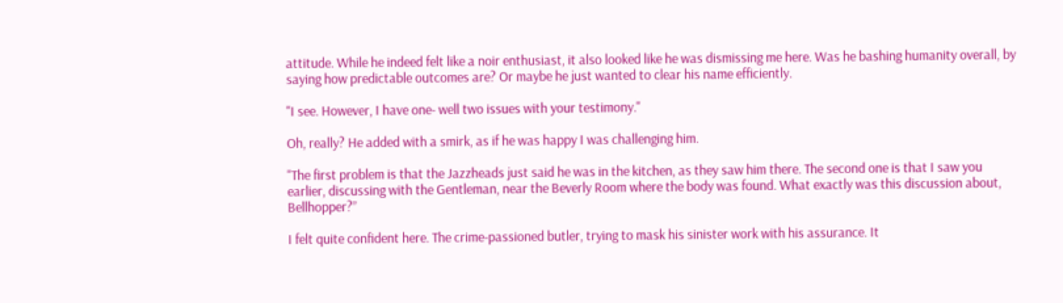attitude. While he indeed felt like a noir enthusiast, it also looked like he was dismissing me here. Was he bashing humanity overall, by saying how predictable outcomes are? Or maybe he just wanted to clear his name efficiently.

"I see. However, I have one- well two issues with your testimony."

Oh, really? He added with a smirk, as if he was happy I was challenging him.

"The first problem is that the Jazzheads just said he was in the kitchen, as they saw him there. The second one is that I saw you earlier, discussing with the Gentleman, near the Beverly Room where the body was found. What exactly was this discussion about, Bellhopper?”

I felt quite confident here. The crime-passioned butler, trying to mask his sinister work with his assurance. It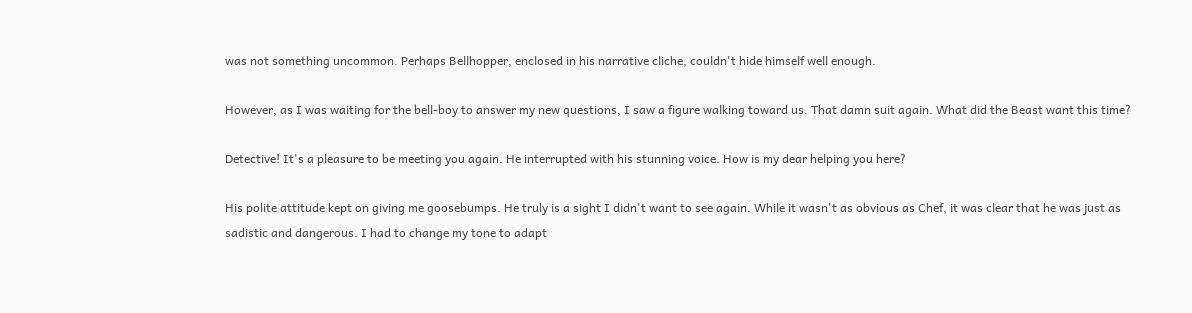was not something uncommon. Perhaps Bellhopper, enclosed in his narrative cliche, couldn't hide himself well enough.

However, as I was waiting for the bell-boy to answer my new questions, I saw a figure walking toward us. That damn suit again. What did the Beast want this time?

Detective! It's a pleasure to be meeting you again. He interrupted with his stunning voice. How is my dear helping you here?

His polite attitude kept on giving me goosebumps. He truly is a sight I didn't want to see again. While it wasn't as obvious as Chef, it was clear that he was just as sadistic and dangerous. I had to change my tone to adapt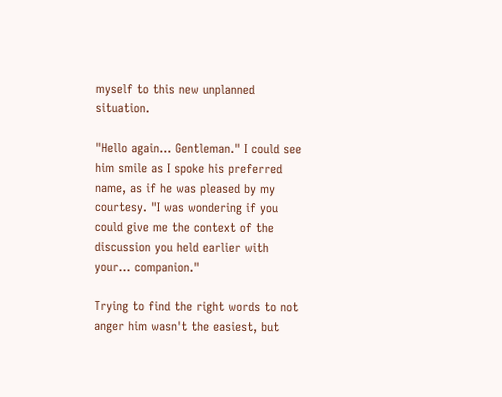myself to this new unplanned situation.

"Hello again… Gentleman." I could see him smile as I spoke his preferred name, as if he was pleased by my courtesy. "I was wondering if you could give me the context of the discussion you held earlier with your… companion."

Trying to find the right words to not anger him wasn't the easiest, but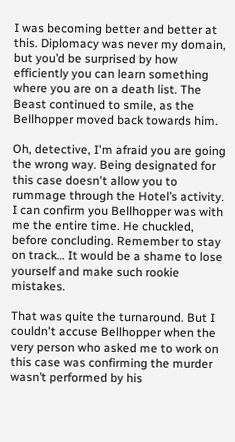I was becoming better and better at this. Diplomacy was never my domain, but you’d be surprised by how efficiently you can learn something where you are on a death list. The Beast continued to smile, as the Bellhopper moved back towards him.

Oh, detective, I'm afraid you are going the wrong way. Being designated for this case doesn't allow you to rummage through the Hotel’s activity. I can confirm you Bellhopper was with me the entire time. He chuckled, before concluding. Remember to stay on track… It would be a shame to lose yourself and make such rookie mistakes.

That was quite the turnaround. But I couldn't accuse Bellhopper when the very person who asked me to work on this case was confirming the murder wasn’t performed by his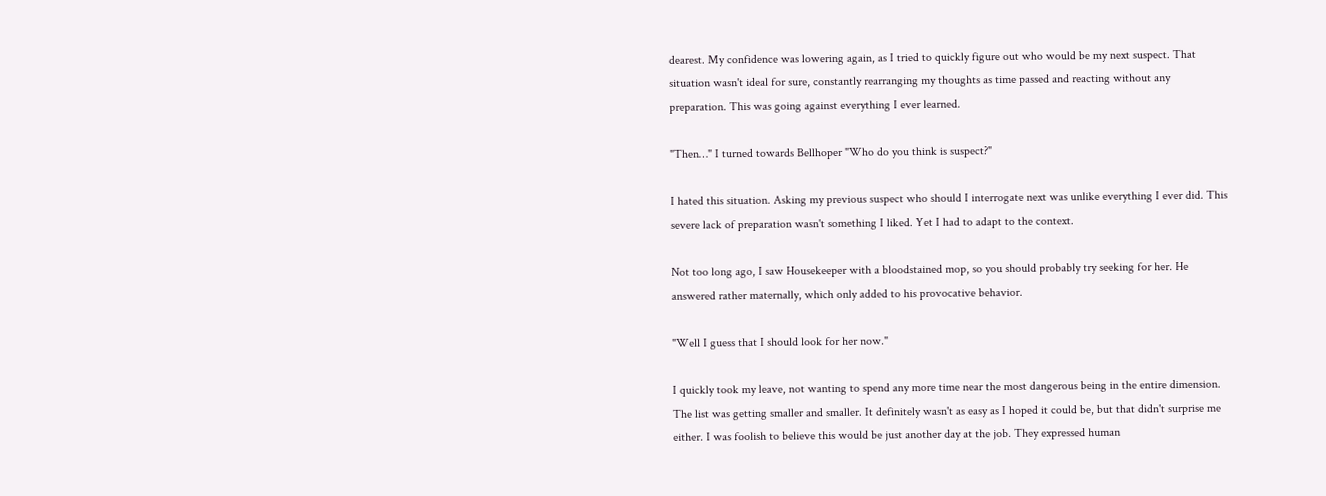dearest. My confidence was lowering again, as I tried to quickly figure out who would be my next suspect. That situation wasn't ideal for sure, constantly rearranging my thoughts as time passed and reacting without any preparation. This was going against everything I ever learned.

"Then…" I turned towards Bellhoper "Who do you think is suspect?"

I hated this situation. Asking my previous suspect who should I interrogate next was unlike everything I ever did. This severe lack of preparation wasn't something I liked. Yet I had to adapt to the context.

Not too long ago, I saw Housekeeper with a bloodstained mop, so you should probably try seeking for her. He answered rather maternally, which only added to his provocative behavior.

"Well I guess that I should look for her now."

I quickly took my leave, not wanting to spend any more time near the most dangerous being in the entire dimension. The list was getting smaller and smaller. It definitely wasn't as easy as I hoped it could be, but that didn't surprise me either. I was foolish to believe this would be just another day at the job. They expressed human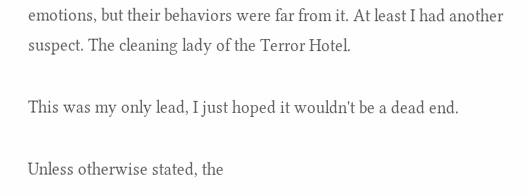emotions, but their behaviors were far from it. At least I had another suspect. The cleaning lady of the Terror Hotel.

This was my only lead, I just hoped it wouldn't be a dead end.

Unless otherwise stated, the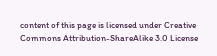content of this page is licensed under Creative Commons Attribution-ShareAlike 3.0 License